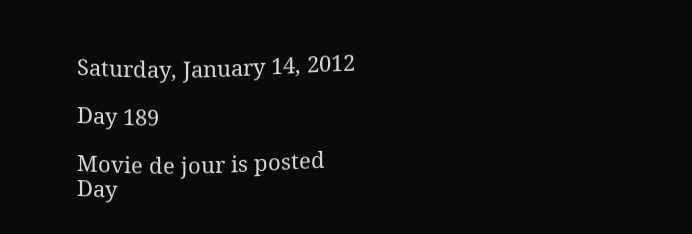Saturday, January 14, 2012

Day 189

Movie de jour is posted Day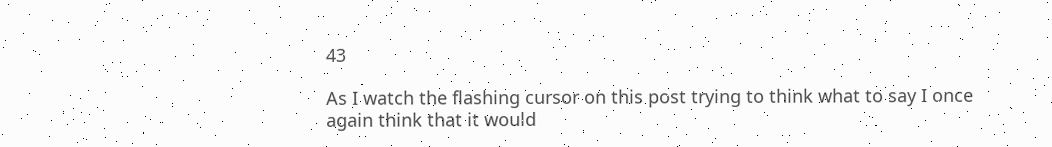43

As I watch the flashing cursor on this post trying to think what to say I once again think that it would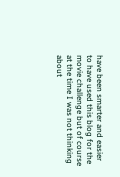have been smarter and easier to have used this blog for the movie challenge but of course at the time I was not thinking about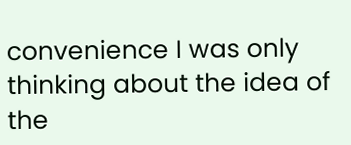convenience I was only thinking about the idea of the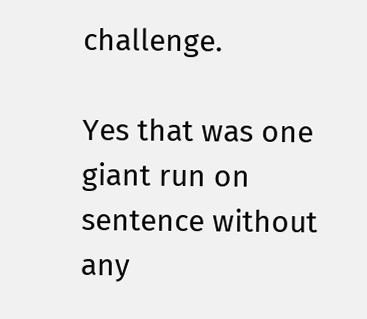challenge.

Yes that was one giant run on sentence without any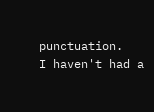punctuation.   I haven't had a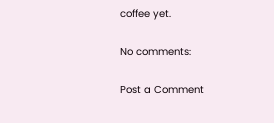coffee yet.

No comments:

Post a Comment